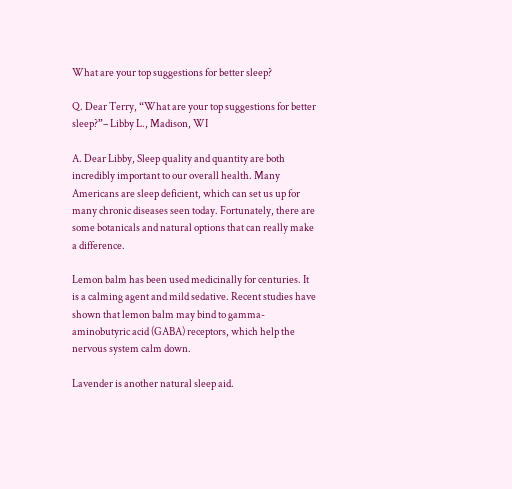What are your top suggestions for better sleep?

Q. Dear Terry, “What are your top suggestions for better sleep?”– Libby L., Madison, WI

A. Dear Libby, Sleep quality and quantity are both incredibly important to our overall health. Many Americans are sleep deficient, which can set us up for many chronic diseases seen today. Fortunately, there are some botanicals and natural options that can really make a difference.

Lemon balm has been used medicinally for centuries. It is a calming agent and mild sedative. Recent studies have shown that lemon balm may bind to gamma-aminobutyric acid (GABA) receptors, which help the nervous system calm down.

Lavender is another natural sleep aid.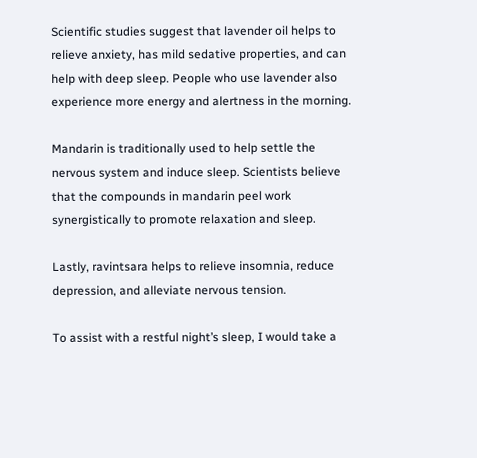Scientific studies suggest that lavender oil helps to relieve anxiety, has mild sedative properties, and can help with deep sleep. People who use lavender also experience more energy and alertness in the morning.

Mandarin is traditionally used to help settle the nervous system and induce sleep. Scientists believe that the compounds in mandarin peel work synergistically to promote relaxation and sleep.

Lastly, ravintsara helps to relieve insomnia, reduce depression, and alleviate nervous tension.

To assist with a restful night’s sleep, I would take a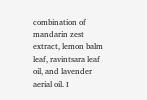combination of mandarin zest extract, lemon balm leaf, ravintsara leaf oil, and lavender aerial oil. I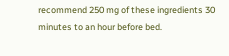recommend 250 mg of these ingredients 30 minutes to an hour before bed.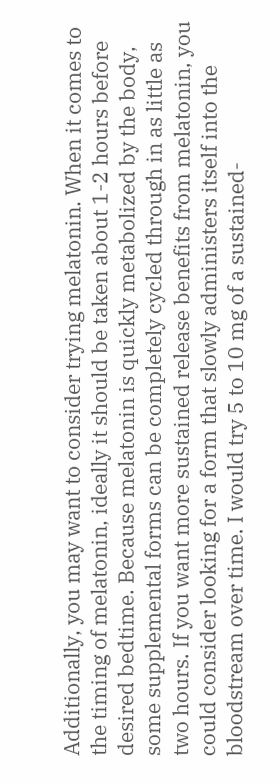Additionally, you may want to consider trying melatonin. When it comes to the timing of melatonin, ideally it should be taken about 1-2 hours before desired bedtime. Because melatonin is quickly metabolized by the body, some supplemental forms can be completely cycled through in as little as two hours. If you want more sustained release benefits from melatonin, you could consider looking for a form that slowly administers itself into the bloodstream over time. I would try 5 to 10 mg of a sustained-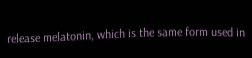release melatonin, which is the same form used in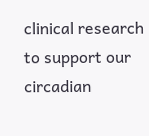clinical research to support our circadian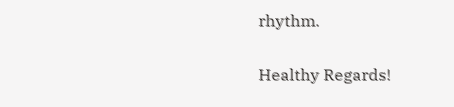rhythm.

Healthy Regards!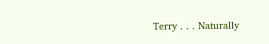Terry . . . Naturally